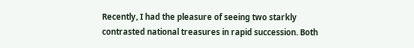Recently, I had the pleasure of seeing two starkly contrasted national treasures in rapid succession. Both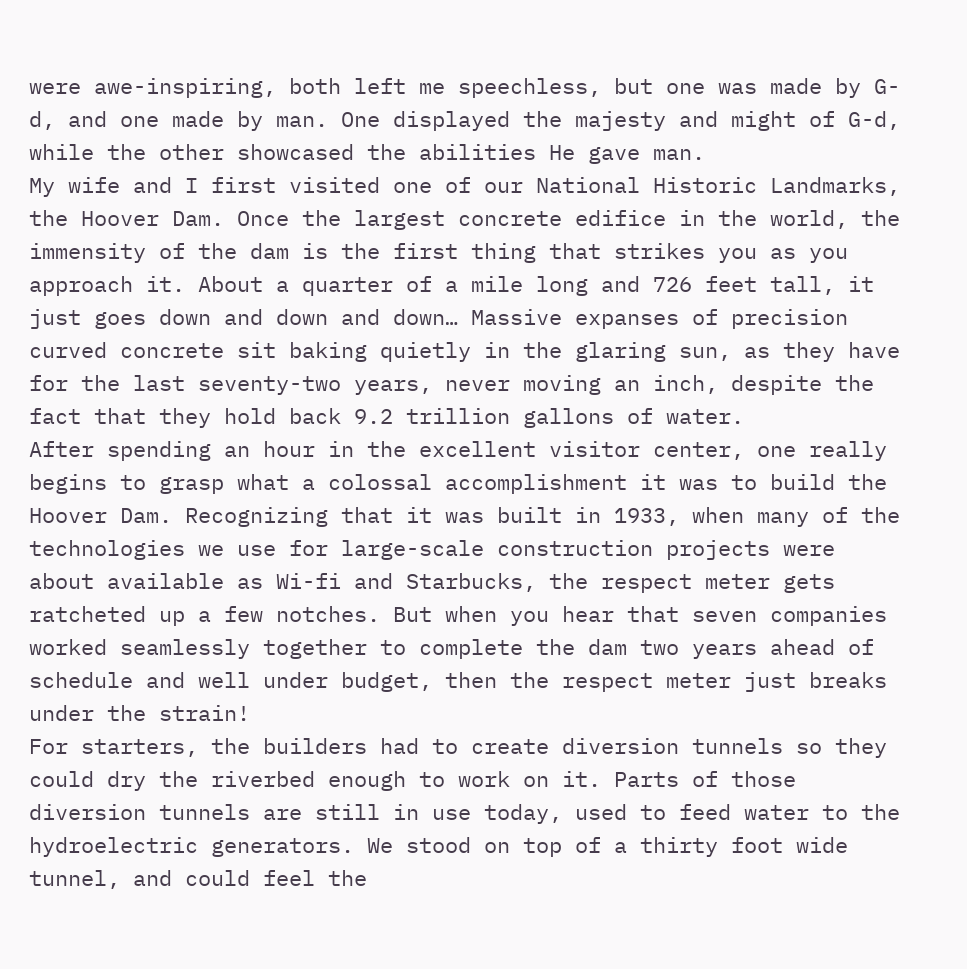were awe-inspiring, both left me speechless, but one was made by G-d, and one made by man. One displayed the majesty and might of G-d, while the other showcased the abilities He gave man.
My wife and I first visited one of our National Historic Landmarks, the Hoover Dam. Once the largest concrete edifice in the world, the immensity of the dam is the first thing that strikes you as you approach it. About a quarter of a mile long and 726 feet tall, it just goes down and down and down… Massive expanses of precision curved concrete sit baking quietly in the glaring sun, as they have for the last seventy-two years, never moving an inch, despite the fact that they hold back 9.2 trillion gallons of water.
After spending an hour in the excellent visitor center, one really begins to grasp what a colossal accomplishment it was to build the Hoover Dam. Recognizing that it was built in 1933, when many of the technologies we use for large-scale construction projects were about available as Wi-fi and Starbucks, the respect meter gets ratcheted up a few notches. But when you hear that seven companies worked seamlessly together to complete the dam two years ahead of schedule and well under budget, then the respect meter just breaks under the strain!
For starters, the builders had to create diversion tunnels so they could dry the riverbed enough to work on it. Parts of those diversion tunnels are still in use today, used to feed water to the hydroelectric generators. We stood on top of a thirty foot wide tunnel, and could feel the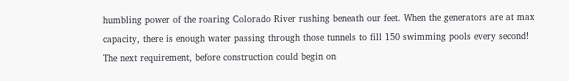humbling power of the roaring Colorado River rushing beneath our feet. When the generators are at max capacity, there is enough water passing through those tunnels to fill 150 swimming pools every second!
The next requirement, before construction could begin on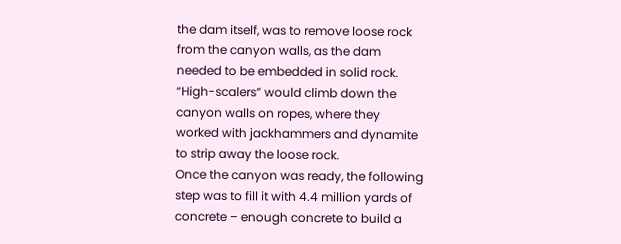the dam itself, was to remove loose rock from the canyon walls, as the dam needed to be embedded in solid rock. “High-scalers” would climb down the canyon walls on ropes, where they worked with jackhammers and dynamite to strip away the loose rock.
Once the canyon was ready, the following step was to fill it with 4.4 million yards of concrete – enough concrete to build a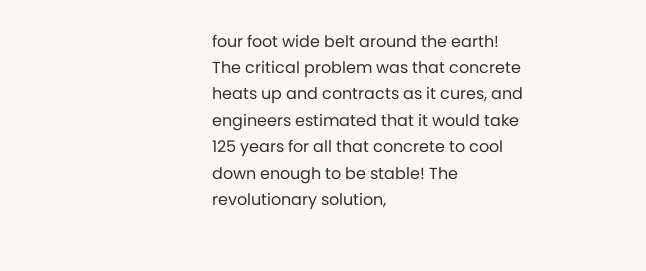four foot wide belt around the earth! The critical problem was that concrete heats up and contracts as it cures, and engineers estimated that it would take 125 years for all that concrete to cool down enough to be stable! The revolutionary solution,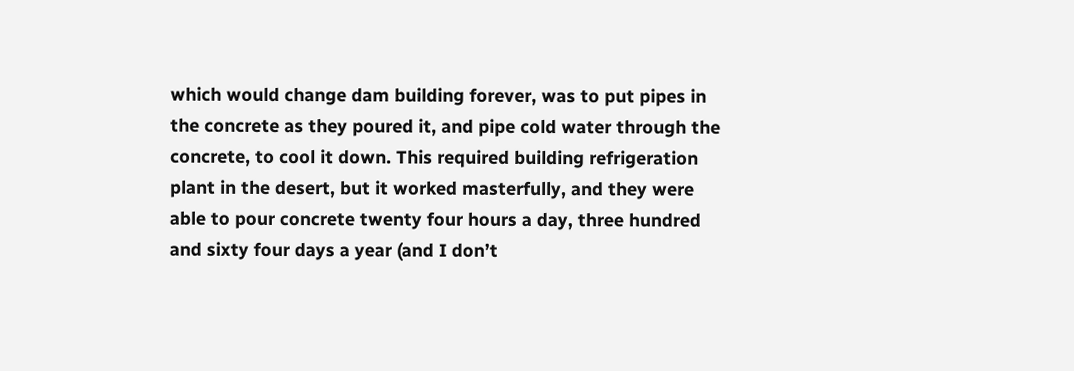which would change dam building forever, was to put pipes in the concrete as they poured it, and pipe cold water through the concrete, to cool it down. This required building refrigeration plant in the desert, but it worked masterfully, and they were able to pour concrete twenty four hours a day, three hundred and sixty four days a year (and I don’t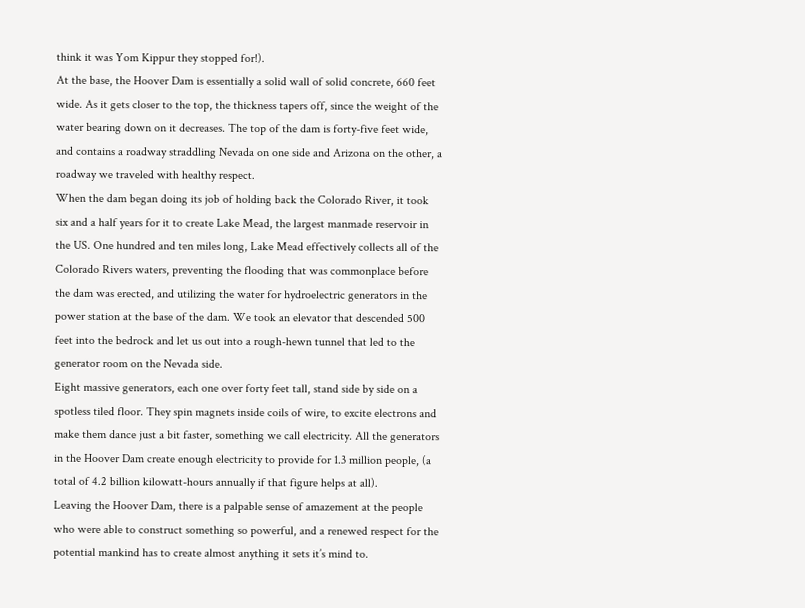think it was Yom Kippur they stopped for!).
At the base, the Hoover Dam is essentially a solid wall of solid concrete, 660 feet wide. As it gets closer to the top, the thickness tapers off, since the weight of the water bearing down on it decreases. The top of the dam is forty-five feet wide, and contains a roadway straddling Nevada on one side and Arizona on the other, a roadway we traveled with healthy respect.
When the dam began doing its job of holding back the Colorado River, it took six and a half years for it to create Lake Mead, the largest manmade reservoir in the US. One hundred and ten miles long, Lake Mead effectively collects all of the Colorado Rivers waters, preventing the flooding that was commonplace before the dam was erected, and utilizing the water for hydroelectric generators in the power station at the base of the dam. We took an elevator that descended 500 feet into the bedrock and let us out into a rough-hewn tunnel that led to the generator room on the Nevada side.
Eight massive generators, each one over forty feet tall, stand side by side on a spotless tiled floor. They spin magnets inside coils of wire, to excite electrons and make them dance just a bit faster, something we call electricity. All the generators in the Hoover Dam create enough electricity to provide for 1.3 million people, (a total of 4.2 billion kilowatt-hours annually if that figure helps at all).
Leaving the Hoover Dam, there is a palpable sense of amazement at the people who were able to construct something so powerful, and a renewed respect for the potential mankind has to create almost anything it sets it’s mind to.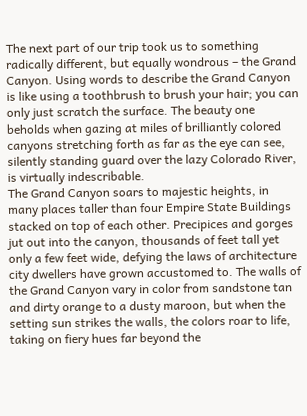The next part of our trip took us to something radically different, but equally wondrous – the Grand Canyon. Using words to describe the Grand Canyon is like using a toothbrush to brush your hair; you can only just scratch the surface. The beauty one beholds when gazing at miles of brilliantly colored canyons stretching forth as far as the eye can see, silently standing guard over the lazy Colorado River, is virtually indescribable.
The Grand Canyon soars to majestic heights, in many places taller than four Empire State Buildings stacked on top of each other. Precipices and gorges jut out into the canyon, thousands of feet tall yet only a few feet wide, defying the laws of architecture city dwellers have grown accustomed to. The walls of the Grand Canyon vary in color from sandstone tan and dirty orange to a dusty maroon, but when the setting sun strikes the walls, the colors roar to life, taking on fiery hues far beyond the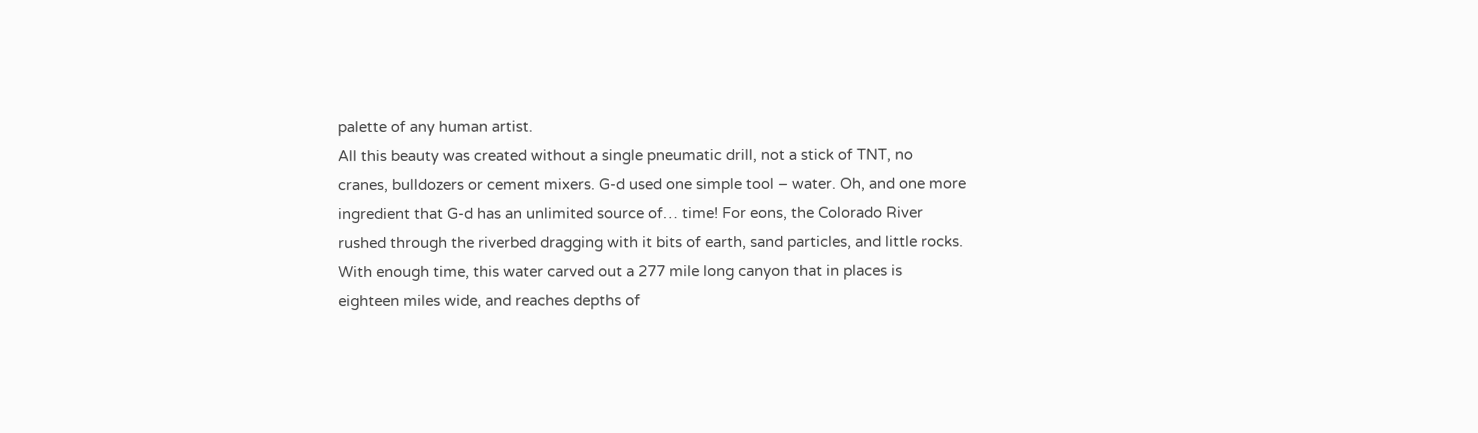palette of any human artist.
All this beauty was created without a single pneumatic drill, not a stick of TNT, no cranes, bulldozers or cement mixers. G-d used one simple tool – water. Oh, and one more ingredient that G-d has an unlimited source of… time! For eons, the Colorado River rushed through the riverbed dragging with it bits of earth, sand particles, and little rocks. With enough time, this water carved out a 277 mile long canyon that in places is eighteen miles wide, and reaches depths of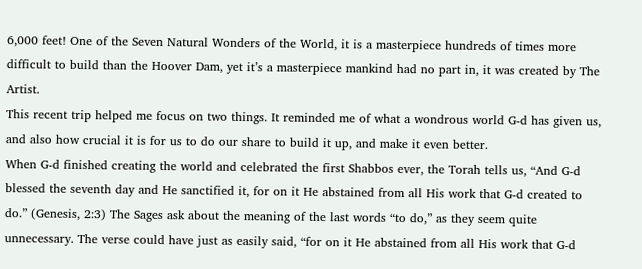6,000 feet! One of the Seven Natural Wonders of the World, it is a masterpiece hundreds of times more difficult to build than the Hoover Dam, yet it’s a masterpiece mankind had no part in, it was created by The Artist.
This recent trip helped me focus on two things. It reminded me of what a wondrous world G-d has given us, and also how crucial it is for us to do our share to build it up, and make it even better.
When G-d finished creating the world and celebrated the first Shabbos ever, the Torah tells us, “And G-d blessed the seventh day and He sanctified it, for on it He abstained from all His work that G-d created to do.” (Genesis, 2:3) The Sages ask about the meaning of the last words “to do,” as they seem quite unnecessary. The verse could have just as easily said, “for on it He abstained from all His work that G-d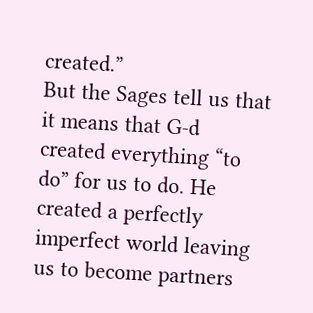created.”
But the Sages tell us that it means that G-d created everything “to do” for us to do. He created a perfectly imperfect world leaving us to become partners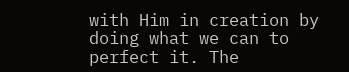with Him in creation by doing what we can to perfect it. The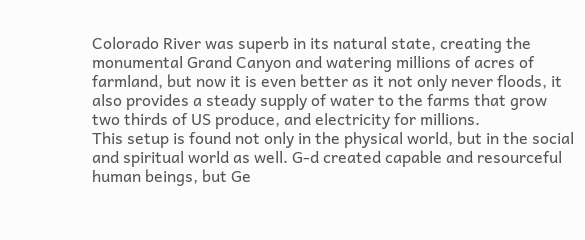Colorado River was superb in its natural state, creating the monumental Grand Canyon and watering millions of acres of farmland, but now it is even better as it not only never floods, it also provides a steady supply of water to the farms that grow two thirds of US produce, and electricity for millions.
This setup is found not only in the physical world, but in the social and spiritual world as well. G-d created capable and resourceful human beings, but Ge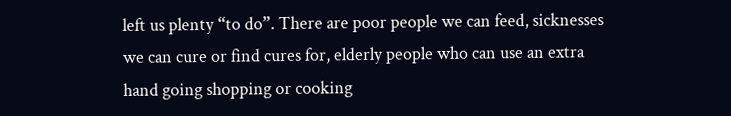left us plenty “to do”. There are poor people we can feed, sicknesses we can cure or find cures for, elderly people who can use an extra hand going shopping or cooking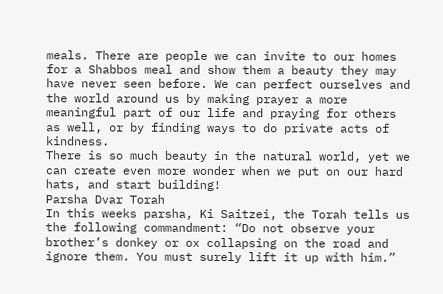meals. There are people we can invite to our homes for a Shabbos meal and show them a beauty they may have never seen before. We can perfect ourselves and the world around us by making prayer a more meaningful part of our life and praying for others as well, or by finding ways to do private acts of kindness.
There is so much beauty in the natural world, yet we can create even more wonder when we put on our hard hats, and start building!
Parsha Dvar Torah
In this weeks parsha, Ki Saitzei, the Torah tells us the following commandment: “Do not observe your brother’s donkey or ox collapsing on the road and ignore them. You must surely lift it up with him.”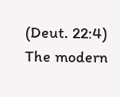(Deut. 22:4) The modern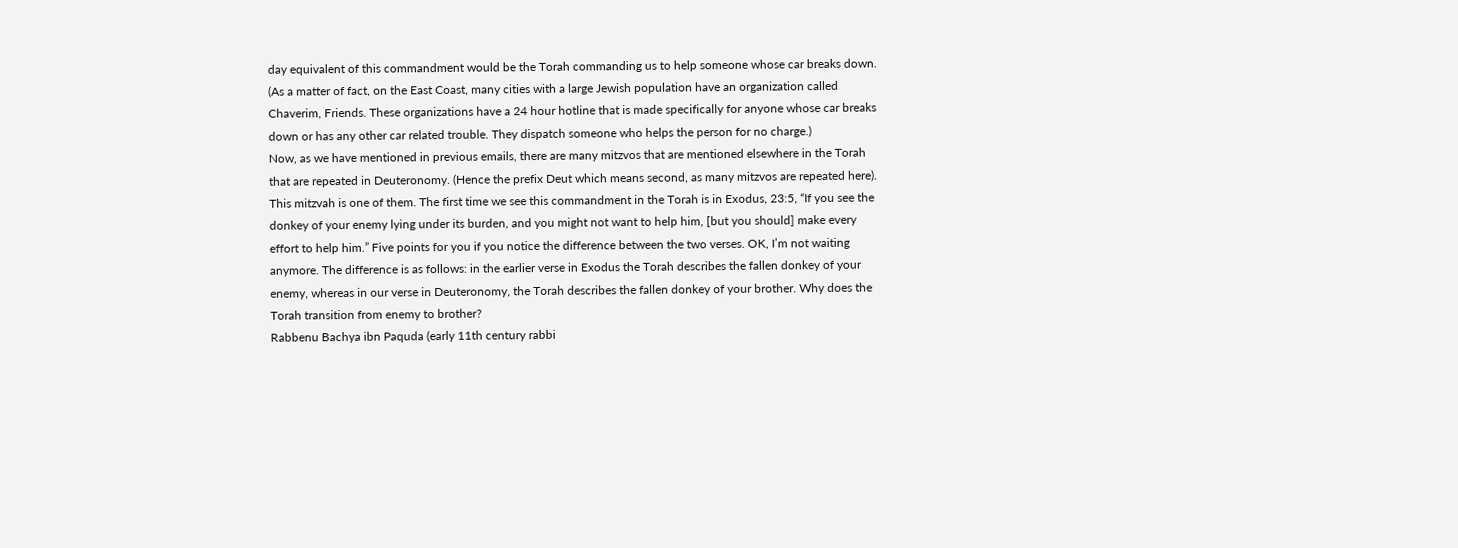day equivalent of this commandment would be the Torah commanding us to help someone whose car breaks down. (As a matter of fact, on the East Coast, many cities with a large Jewish population have an organization called Chaverim, Friends. These organizations have a 24 hour hotline that is made specifically for anyone whose car breaks down or has any other car related trouble. They dispatch someone who helps the person for no charge.)
Now, as we have mentioned in previous emails, there are many mitzvos that are mentioned elsewhere in the Torah that are repeated in Deuteronomy. (Hence the prefix Deut which means second, as many mitzvos are repeated here). This mitzvah is one of them. The first time we see this commandment in the Torah is in Exodus, 23:5, “If you see the donkey of your enemy lying under its burden, and you might not want to help him, [but you should] make every effort to help him.” Five points for you if you notice the difference between the two verses. OK, I’m not waiting anymore. The difference is as follows: in the earlier verse in Exodus the Torah describes the fallen donkey of your enemy, whereas in our verse in Deuteronomy, the Torah describes the fallen donkey of your brother. Why does the Torah transition from enemy to brother?
Rabbenu Bachya ibn Paquda (early 11th century rabbi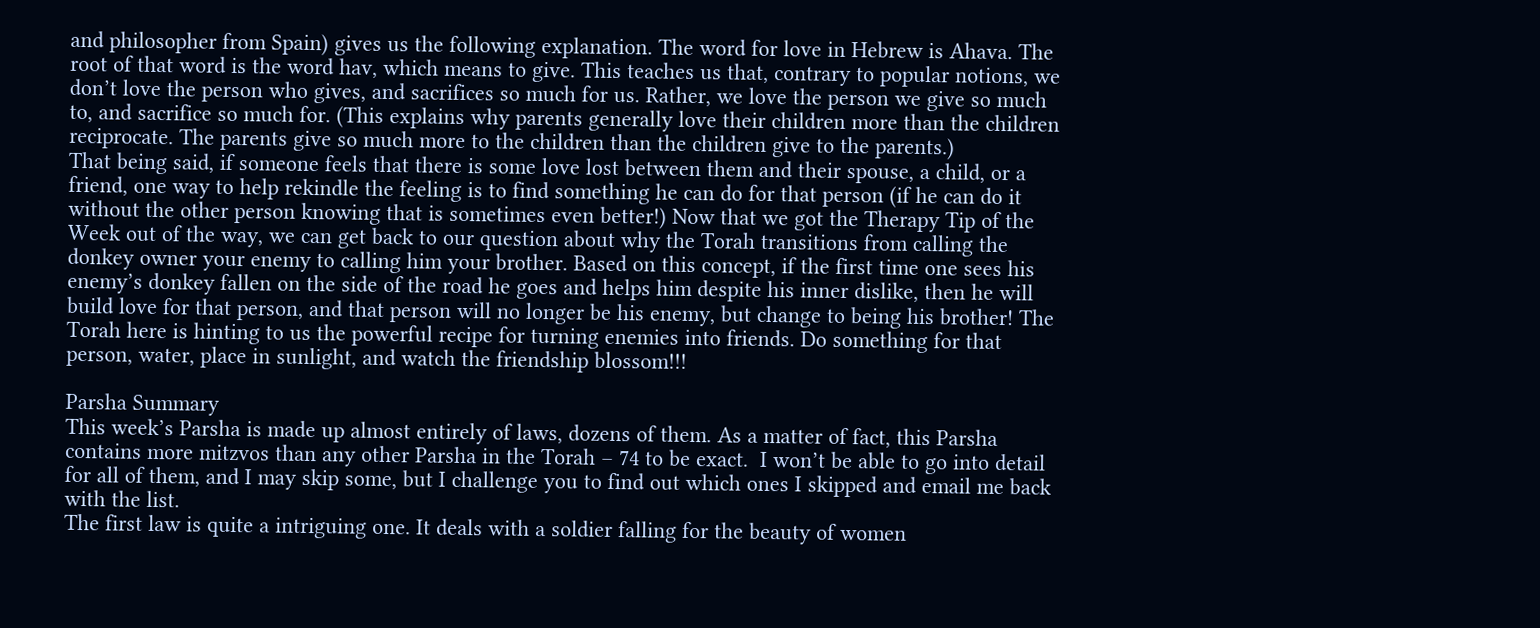and philosopher from Spain) gives us the following explanation. The word for love in Hebrew is Ahava. The root of that word is the word hav, which means to give. This teaches us that, contrary to popular notions, we don’t love the person who gives, and sacrifices so much for us. Rather, we love the person we give so much to, and sacrifice so much for. (This explains why parents generally love their children more than the children reciprocate. The parents give so much more to the children than the children give to the parents.)
That being said, if someone feels that there is some love lost between them and their spouse, a child, or a friend, one way to help rekindle the feeling is to find something he can do for that person (if he can do it without the other person knowing that is sometimes even better!) Now that we got the Therapy Tip of the Week out of the way, we can get back to our question about why the Torah transitions from calling the donkey owner your enemy to calling him your brother. Based on this concept, if the first time one sees his enemy’s donkey fallen on the side of the road he goes and helps him despite his inner dislike, then he will build love for that person, and that person will no longer be his enemy, but change to being his brother! The Torah here is hinting to us the powerful recipe for turning enemies into friends. Do something for that person, water, place in sunlight, and watch the friendship blossom!!!

Parsha Summary
This week’s Parsha is made up almost entirely of laws, dozens of them. As a matter of fact, this Parsha contains more mitzvos than any other Parsha in the Torah – 74 to be exact.  I won’t be able to go into detail for all of them, and I may skip some, but I challenge you to find out which ones I skipped and email me back with the list.
The first law is quite a intriguing one. It deals with a soldier falling for the beauty of women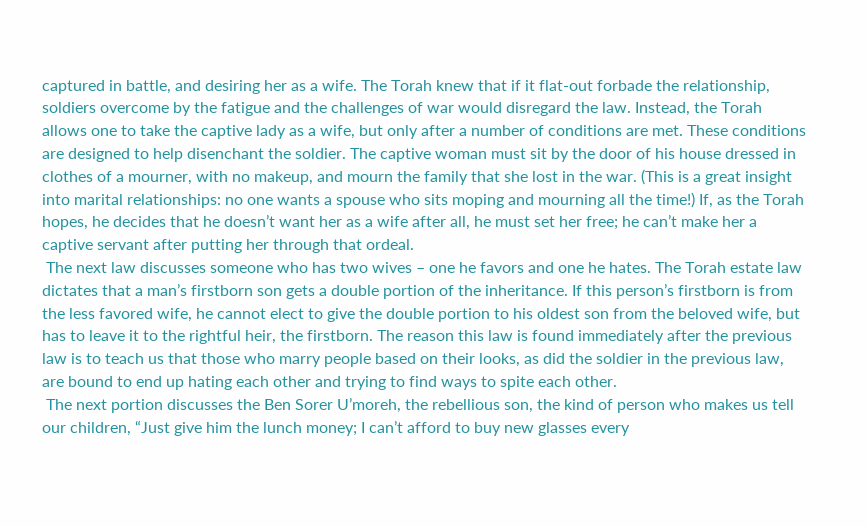captured in battle, and desiring her as a wife. The Torah knew that if it flat-out forbade the relationship, soldiers overcome by the fatigue and the challenges of war would disregard the law. Instead, the Torah allows one to take the captive lady as a wife, but only after a number of conditions are met. These conditions are designed to help disenchant the soldier. The captive woman must sit by the door of his house dressed in clothes of a mourner, with no makeup, and mourn the family that she lost in the war. (This is a great insight into marital relationships: no one wants a spouse who sits moping and mourning all the time!) If, as the Torah hopes, he decides that he doesn’t want her as a wife after all, he must set her free; he can’t make her a captive servant after putting her through that ordeal.
 The next law discusses someone who has two wives – one he favors and one he hates. The Torah estate law dictates that a man’s firstborn son gets a double portion of the inheritance. If this person’s firstborn is from the less favored wife, he cannot elect to give the double portion to his oldest son from the beloved wife, but has to leave it to the rightful heir, the firstborn. The reason this law is found immediately after the previous law is to teach us that those who marry people based on their looks, as did the soldier in the previous law, are bound to end up hating each other and trying to find ways to spite each other.
 The next portion discusses the Ben Sorer U’moreh, the rebellious son, the kind of person who makes us tell our children, “Just give him the lunch money; I can’t afford to buy new glasses every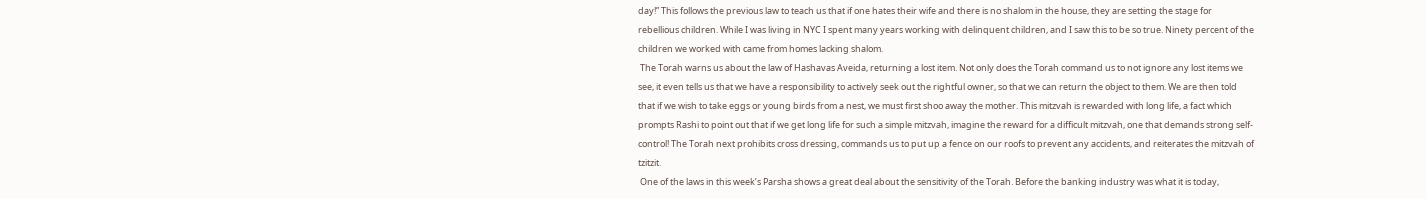day!” This follows the previous law to teach us that if one hates their wife and there is no shalom in the house, they are setting the stage for rebellious children. While I was living in NYC I spent many years working with delinquent children, and I saw this to be so true. Ninety percent of the children we worked with came from homes lacking shalom.
 The Torah warns us about the law of Hashavas Aveida, returning a lost item. Not only does the Torah command us to not ignore any lost items we see, it even tells us that we have a responsibility to actively seek out the rightful owner, so that we can return the object to them. We are then told that if we wish to take eggs or young birds from a nest, we must first shoo away the mother. This mitzvah is rewarded with long life, a fact which prompts Rashi to point out that if we get long life for such a simple mitzvah, imagine the reward for a difficult mitzvah, one that demands strong self-control! The Torah next prohibits cross dressing, commands us to put up a fence on our roofs to prevent any accidents, and reiterates the mitzvah of tzitzit.
 One of the laws in this week’s Parsha shows a great deal about the sensitivity of the Torah. Before the banking industry was what it is today,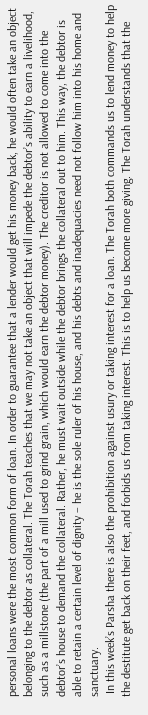personal loans were the most common form of loan. In order to guarantee that a lender would get his money back, he would often take an object belonging to the debtor as collateral. The Torah teaches that we may not take an object that will impede the debtor’s ability to earn a livelihood, such as a millstone (the part of a mill used to grind grain, which would earn the debtor money). The creditor is not allowed to come into the debtor’s house to demand the collateral. Rather, he must wait outside while the debtor brings the collateral out to him. This way, the debtor is able to retain a certain level of dignity – he is the sole ruler of his house, and his debts and inadequacies need not follow him into his home and sanctuary.
 In this week’s Parsha there is also the prohibition against usury or taking interest for a loan. The Torah both commands us to lend money to help the destitute get back on their feet, and forbids us from taking interest. This is to help us become more giving. The Torah understands that the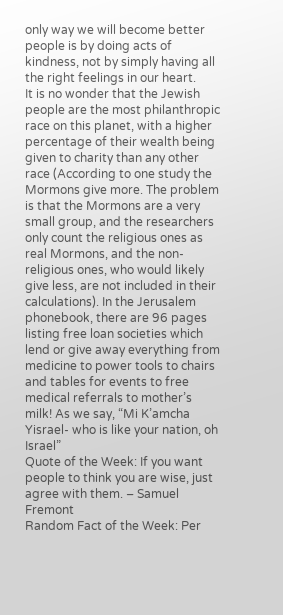only way we will become better people is by doing acts of kindness, not by simply having all the right feelings in our heart.
It is no wonder that the Jewish people are the most philanthropic race on this planet, with a higher percentage of their wealth being given to charity than any other race (According to one study the Mormons give more. The problem is that the Mormons are a very small group, and the researchers only count the religious ones as real Mormons, and the non-religious ones, who would likely give less, are not included in their calculations). In the Jerusalem phonebook, there are 96 pages listing free loan societies which lend or give away everything from medicine to power tools to chairs and tables for events to free medical referrals to mother’s milk! As we say, “Mi K’amcha Yisrael- who is like your nation, oh Israel”
Quote of the Week: If you want people to think you are wise, just agree with them. – Samuel Fremont
Random Fact of the Week: Per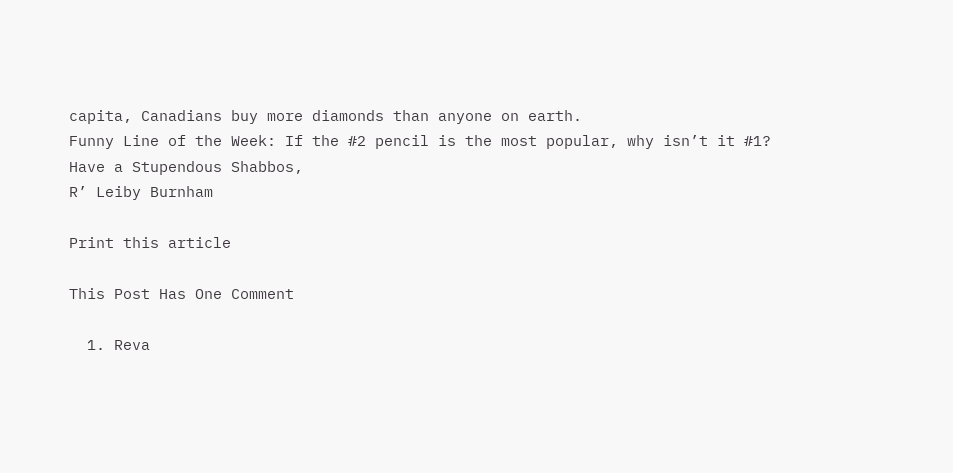capita, Canadians buy more diamonds than anyone on earth.
Funny Line of the Week: If the #2 pencil is the most popular, why isn’t it #1?
Have a Stupendous Shabbos,
R’ Leiby Burnham

Print this article

This Post Has One Comment

  1. Reva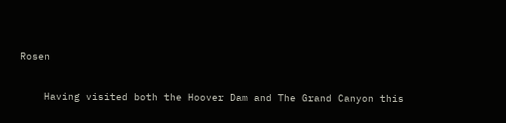Rosen

    Having visited both the Hoover Dam and The Grand Canyon this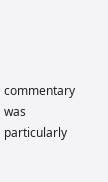commentary was particularly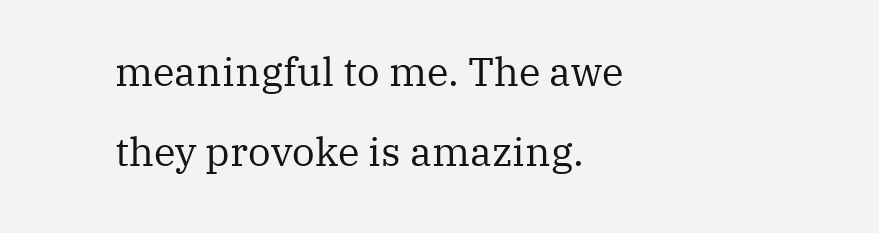meaningful to me. The awe they provoke is amazing.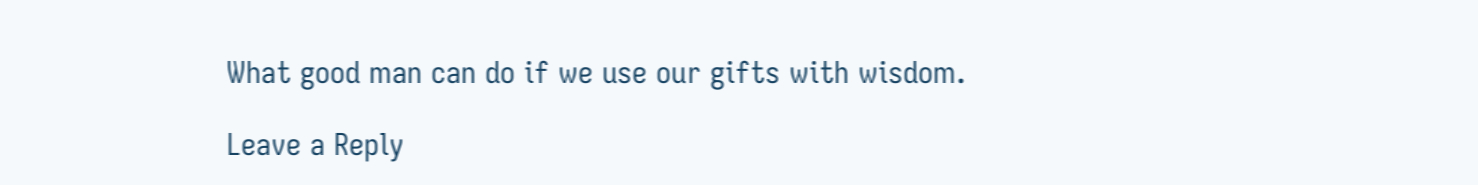What good man can do if we use our gifts with wisdom.

Leave a Reply